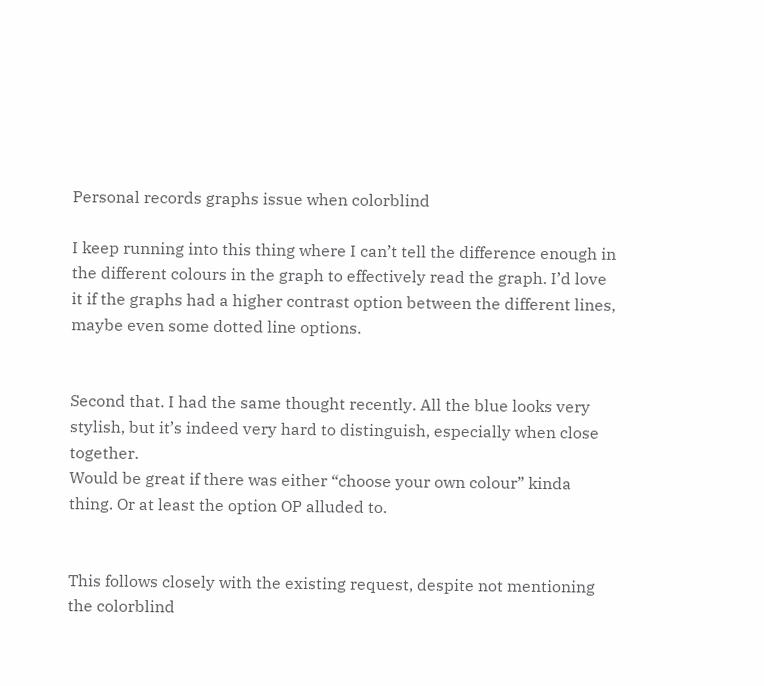Personal records graphs issue when colorblind

I keep running into this thing where I can’t tell the difference enough in the different colours in the graph to effectively read the graph. I’d love it if the graphs had a higher contrast option between the different lines, maybe even some dotted line options.


Second that. I had the same thought recently. All the blue looks very stylish, but it’s indeed very hard to distinguish, especially when close together.
Would be great if there was either “choose your own colour” kinda thing. Or at least the option OP alluded to.


This follows closely with the existing request, despite not mentioning the colorblind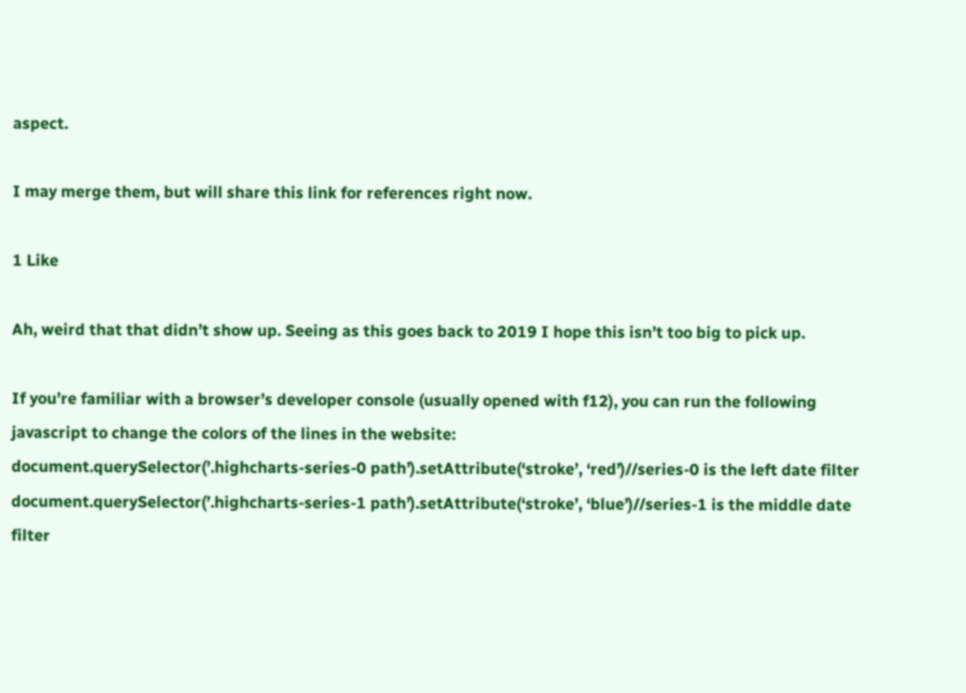aspect.

I may merge them, but will share this link for references right now.

1 Like

Ah, weird that that didn’t show up. Seeing as this goes back to 2019 I hope this isn’t too big to pick up.

If you’re familiar with a browser’s developer console (usually opened with f12), you can run the following javascript to change the colors of the lines in the website:
document.querySelector(’.highcharts-series-0 path’).setAttribute(‘stroke’, ‘red’)//series-0 is the left date filter
document.querySelector(’.highcharts-series-1 path’).setAttribute(‘stroke’, ‘blue’)//series-1 is the middle date filter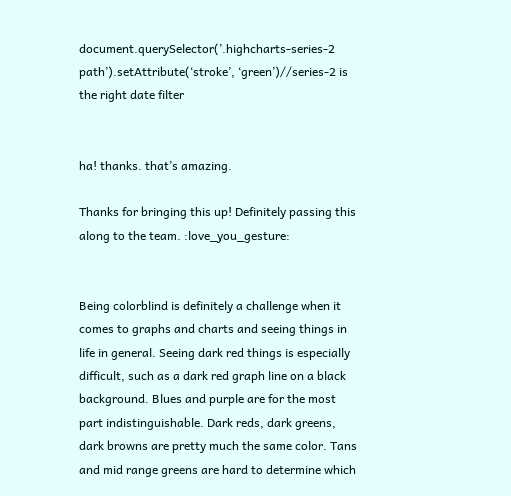document.querySelector(’.highcharts-series-2 path’).setAttribute(‘stroke’, ‘green’)//series-2 is the right date filter


ha! thanks. that’s amazing.

Thanks for bringing this up! Definitely passing this along to the team. :love_you_gesture:


Being colorblind is definitely a challenge when it comes to graphs and charts and seeing things in life in general. Seeing dark red things is especially difficult, such as a dark red graph line on a black background. Blues and purple are for the most part indistinguishable. Dark reds, dark greens, dark browns are pretty much the same color. Tans and mid range greens are hard to determine which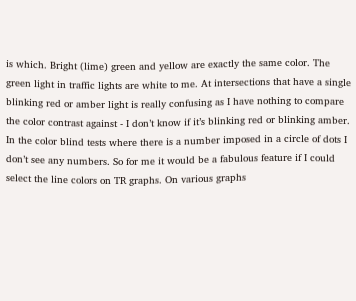is which. Bright (lime) green and yellow are exactly the same color. The green light in traffic lights are white to me. At intersections that have a single blinking red or amber light is really confusing as I have nothing to compare the color contrast against - I don’t know if it’s blinking red or blinking amber. In the color blind tests where there is a number imposed in a circle of dots I don’t see any numbers. So for me it would be a fabulous feature if I could select the line colors on TR graphs. On various graphs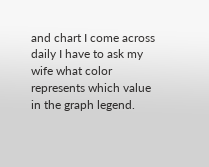and chart I come across daily I have to ask my wife what color represents which value in the graph legend.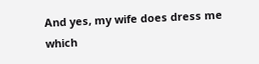And yes, my wife does dress me which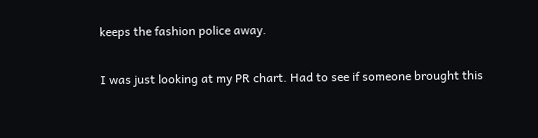keeps the fashion police away.


I was just looking at my PR chart. Had to see if someone brought this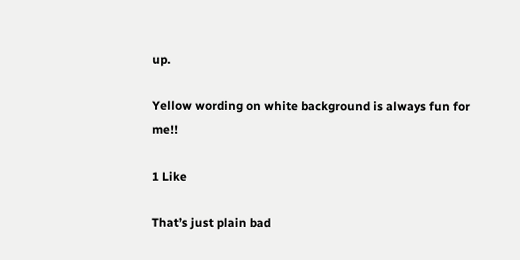up.

Yellow wording on white background is always fun for me!!

1 Like

That’s just plain bad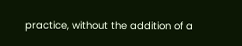practice, without the addition of a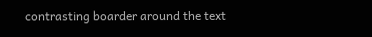contrasting boarder around the text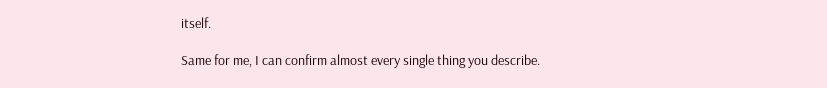itself.

Same for me, I can confirm almost every single thing you describe.